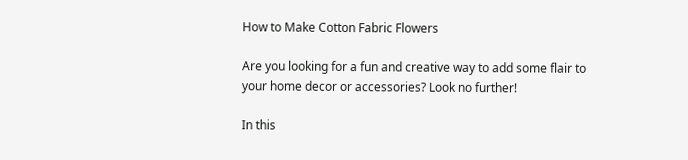How to Make Cotton Fabric Flowers

Are you looking for a fun and creative way to add some flair to your home decor or accessories? Look no further!

In this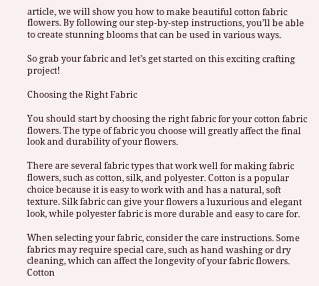article, we will show you how to make beautiful cotton fabric flowers. By following our step-by-step instructions, you’ll be able to create stunning blooms that can be used in various ways.

So grab your fabric and let’s get started on this exciting crafting project!

Choosing the Right Fabric

You should start by choosing the right fabric for your cotton fabric flowers. The type of fabric you choose will greatly affect the final look and durability of your flowers.

There are several fabric types that work well for making fabric flowers, such as cotton, silk, and polyester. Cotton is a popular choice because it is easy to work with and has a natural, soft texture. Silk fabric can give your flowers a luxurious and elegant look, while polyester fabric is more durable and easy to care for.

When selecting your fabric, consider the care instructions. Some fabrics may require special care, such as hand washing or dry cleaning, which can affect the longevity of your fabric flowers. Cotton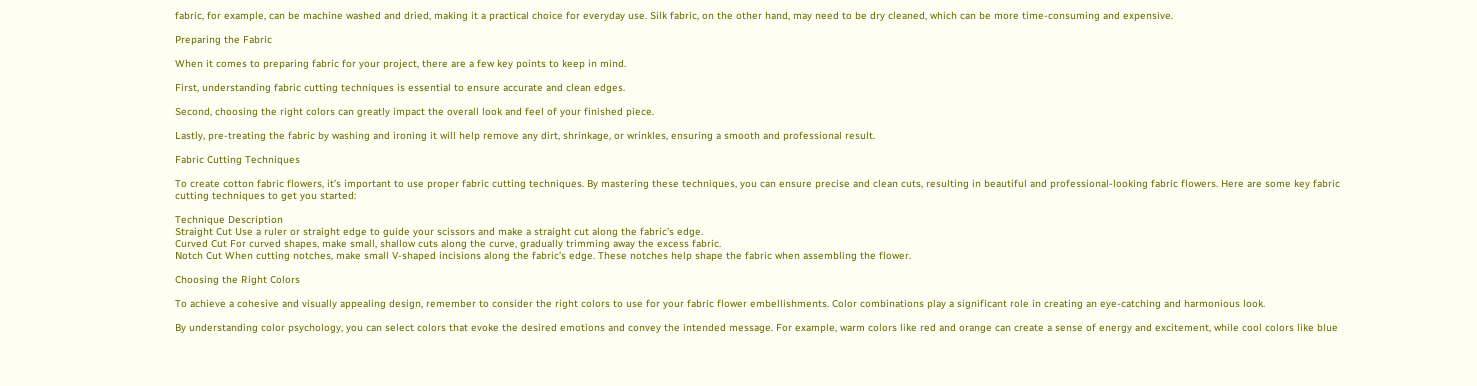fabric, for example, can be machine washed and dried, making it a practical choice for everyday use. Silk fabric, on the other hand, may need to be dry cleaned, which can be more time-consuming and expensive.

Preparing the Fabric

When it comes to preparing fabric for your project, there are a few key points to keep in mind.

First, understanding fabric cutting techniques is essential to ensure accurate and clean edges.

Second, choosing the right colors can greatly impact the overall look and feel of your finished piece.

Lastly, pre-treating the fabric by washing and ironing it will help remove any dirt, shrinkage, or wrinkles, ensuring a smooth and professional result.

Fabric Cutting Techniques

To create cotton fabric flowers, it’s important to use proper fabric cutting techniques. By mastering these techniques, you can ensure precise and clean cuts, resulting in beautiful and professional-looking fabric flowers. Here are some key fabric cutting techniques to get you started:

Technique Description
Straight Cut Use a ruler or straight edge to guide your scissors and make a straight cut along the fabric’s edge.
Curved Cut For curved shapes, make small, shallow cuts along the curve, gradually trimming away the excess fabric.
Notch Cut When cutting notches, make small V-shaped incisions along the fabric’s edge. These notches help shape the fabric when assembling the flower.

Choosing the Right Colors

To achieve a cohesive and visually appealing design, remember to consider the right colors to use for your fabric flower embellishments. Color combinations play a significant role in creating an eye-catching and harmonious look.

By understanding color psychology, you can select colors that evoke the desired emotions and convey the intended message. For example, warm colors like red and orange can create a sense of energy and excitement, while cool colors like blue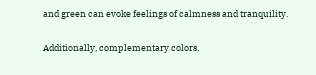and green can evoke feelings of calmness and tranquility.

Additionally, complementary colors,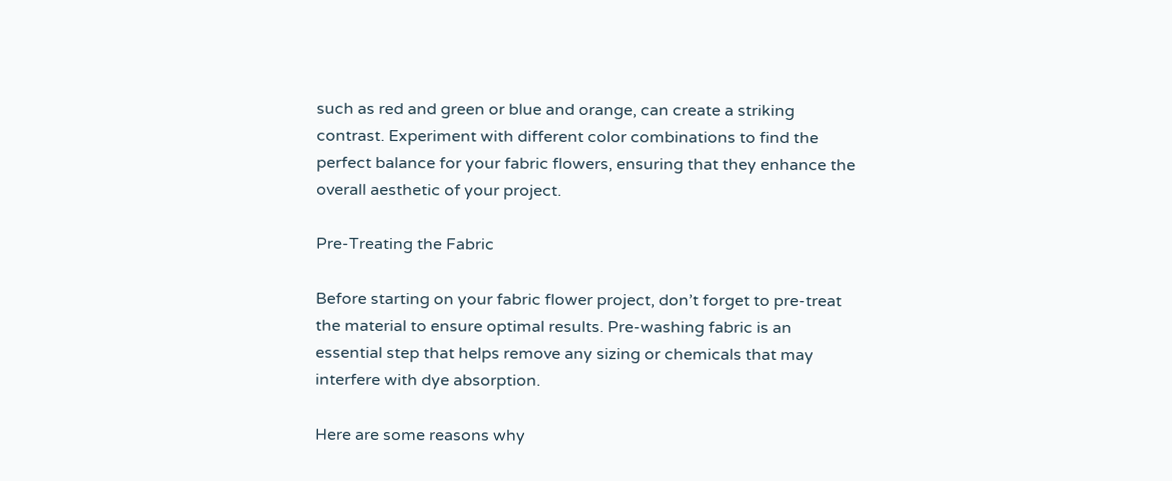such as red and green or blue and orange, can create a striking contrast. Experiment with different color combinations to find the perfect balance for your fabric flowers, ensuring that they enhance the overall aesthetic of your project.

Pre-Treating the Fabric

Before starting on your fabric flower project, don’t forget to pre-treat the material to ensure optimal results. Pre-washing fabric is an essential step that helps remove any sizing or chemicals that may interfere with dye absorption.

Here are some reasons why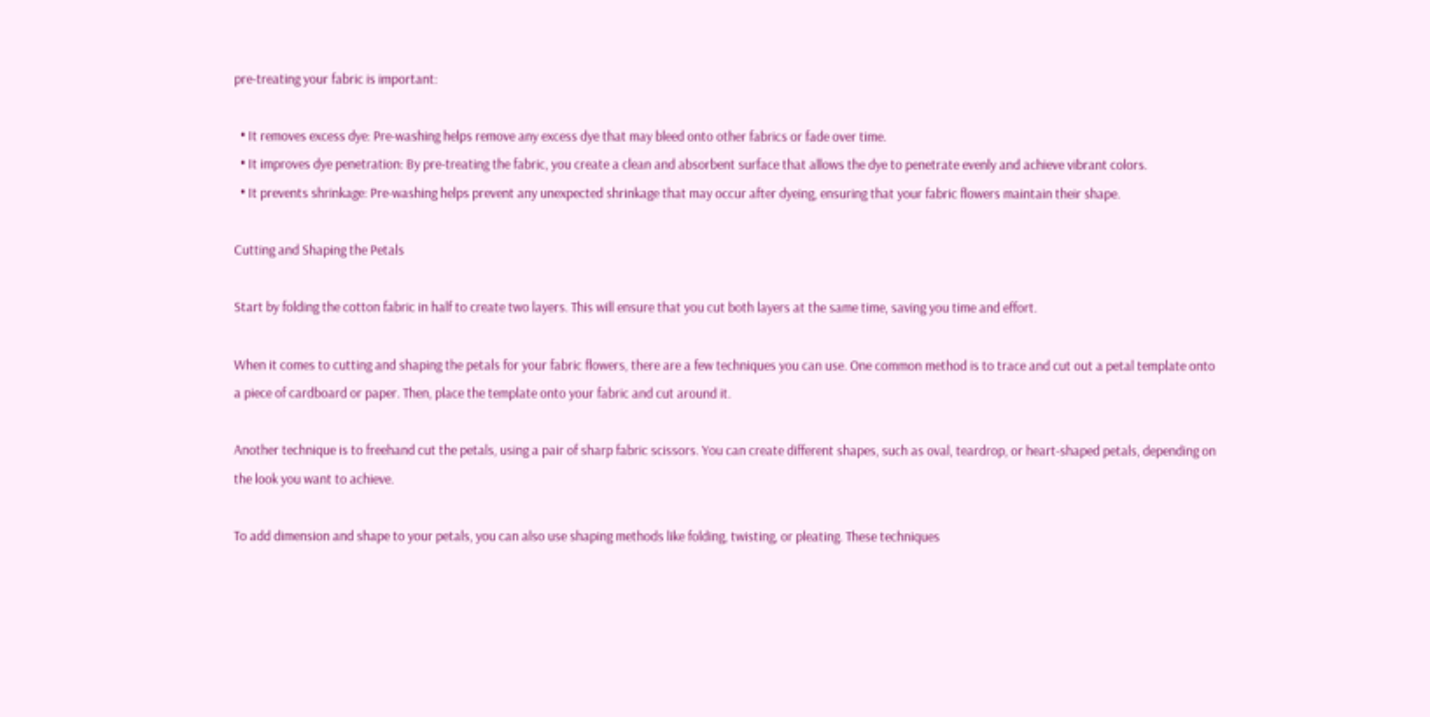pre-treating your fabric is important:

  • It removes excess dye: Pre-washing helps remove any excess dye that may bleed onto other fabrics or fade over time.
  • It improves dye penetration: By pre-treating the fabric, you create a clean and absorbent surface that allows the dye to penetrate evenly and achieve vibrant colors.
  • It prevents shrinkage: Pre-washing helps prevent any unexpected shrinkage that may occur after dyeing, ensuring that your fabric flowers maintain their shape.

Cutting and Shaping the Petals

Start by folding the cotton fabric in half to create two layers. This will ensure that you cut both layers at the same time, saving you time and effort.

When it comes to cutting and shaping the petals for your fabric flowers, there are a few techniques you can use. One common method is to trace and cut out a petal template onto a piece of cardboard or paper. Then, place the template onto your fabric and cut around it.

Another technique is to freehand cut the petals, using a pair of sharp fabric scissors. You can create different shapes, such as oval, teardrop, or heart-shaped petals, depending on the look you want to achieve.

To add dimension and shape to your petals, you can also use shaping methods like folding, twisting, or pleating. These techniques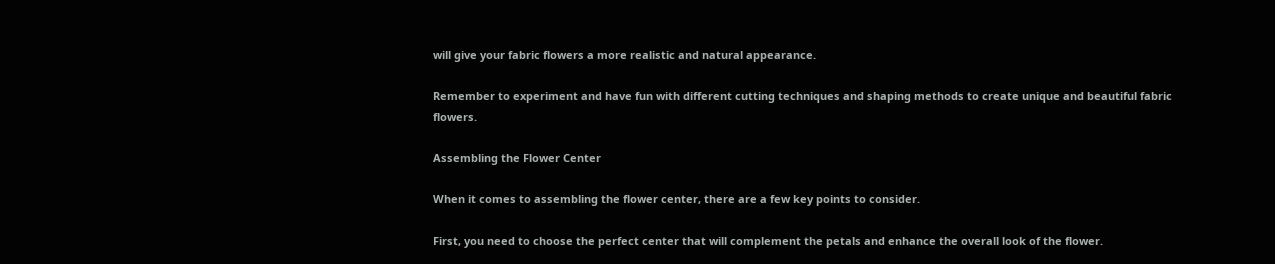will give your fabric flowers a more realistic and natural appearance.

Remember to experiment and have fun with different cutting techniques and shaping methods to create unique and beautiful fabric flowers.

Assembling the Flower Center

When it comes to assembling the flower center, there are a few key points to consider.

First, you need to choose the perfect center that will complement the petals and enhance the overall look of the flower.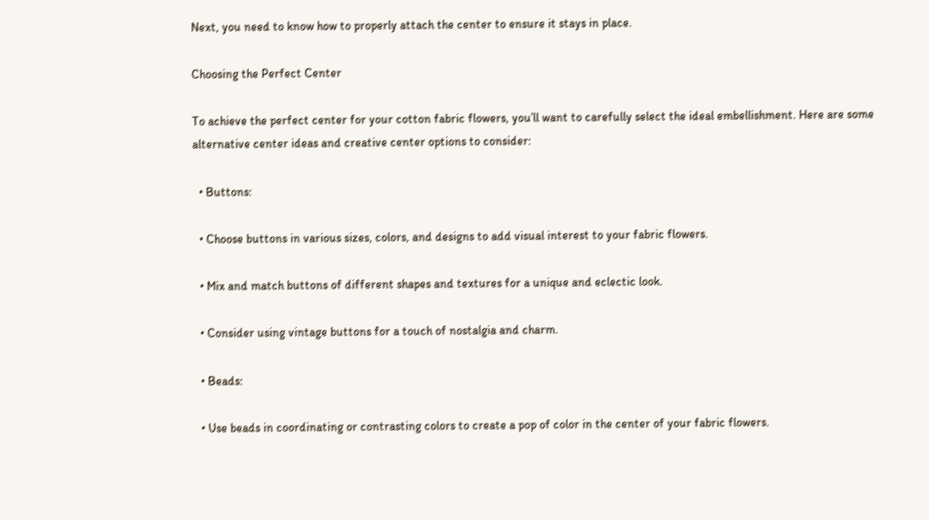Next, you need to know how to properly attach the center to ensure it stays in place.

Choosing the Perfect Center

To achieve the perfect center for your cotton fabric flowers, you’ll want to carefully select the ideal embellishment. Here are some alternative center ideas and creative center options to consider:

  • Buttons:

  • Choose buttons in various sizes, colors, and designs to add visual interest to your fabric flowers.

  • Mix and match buttons of different shapes and textures for a unique and eclectic look.

  • Consider using vintage buttons for a touch of nostalgia and charm.

  • Beads:

  • Use beads in coordinating or contrasting colors to create a pop of color in the center of your fabric flowers.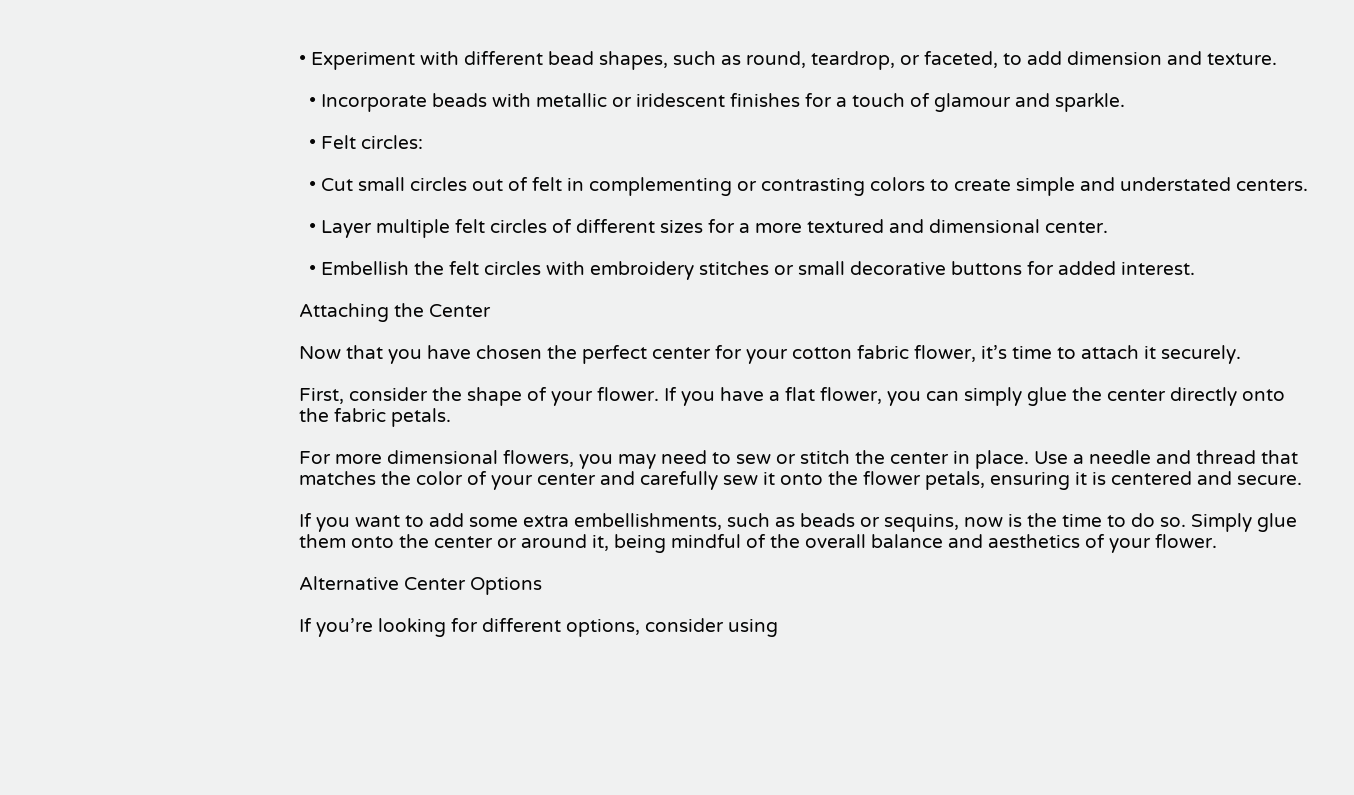• Experiment with different bead shapes, such as round, teardrop, or faceted, to add dimension and texture.

  • Incorporate beads with metallic or iridescent finishes for a touch of glamour and sparkle.

  • Felt circles:

  • Cut small circles out of felt in complementing or contrasting colors to create simple and understated centers.

  • Layer multiple felt circles of different sizes for a more textured and dimensional center.

  • Embellish the felt circles with embroidery stitches or small decorative buttons for added interest.

Attaching the Center

Now that you have chosen the perfect center for your cotton fabric flower, it’s time to attach it securely.

First, consider the shape of your flower. If you have a flat flower, you can simply glue the center directly onto the fabric petals.

For more dimensional flowers, you may need to sew or stitch the center in place. Use a needle and thread that matches the color of your center and carefully sew it onto the flower petals, ensuring it is centered and secure.

If you want to add some extra embellishments, such as beads or sequins, now is the time to do so. Simply glue them onto the center or around it, being mindful of the overall balance and aesthetics of your flower.

Alternative Center Options

If you’re looking for different options, consider using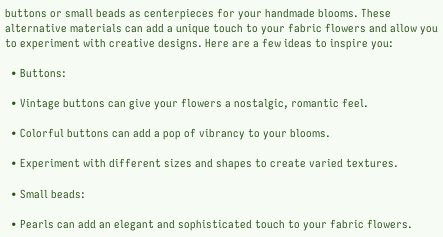buttons or small beads as centerpieces for your handmade blooms. These alternative materials can add a unique touch to your fabric flowers and allow you to experiment with creative designs. Here are a few ideas to inspire you:

  • Buttons:

  • Vintage buttons can give your flowers a nostalgic, romantic feel.

  • Colorful buttons can add a pop of vibrancy to your blooms.

  • Experiment with different sizes and shapes to create varied textures.

  • Small beads:

  • Pearls can add an elegant and sophisticated touch to your fabric flowers.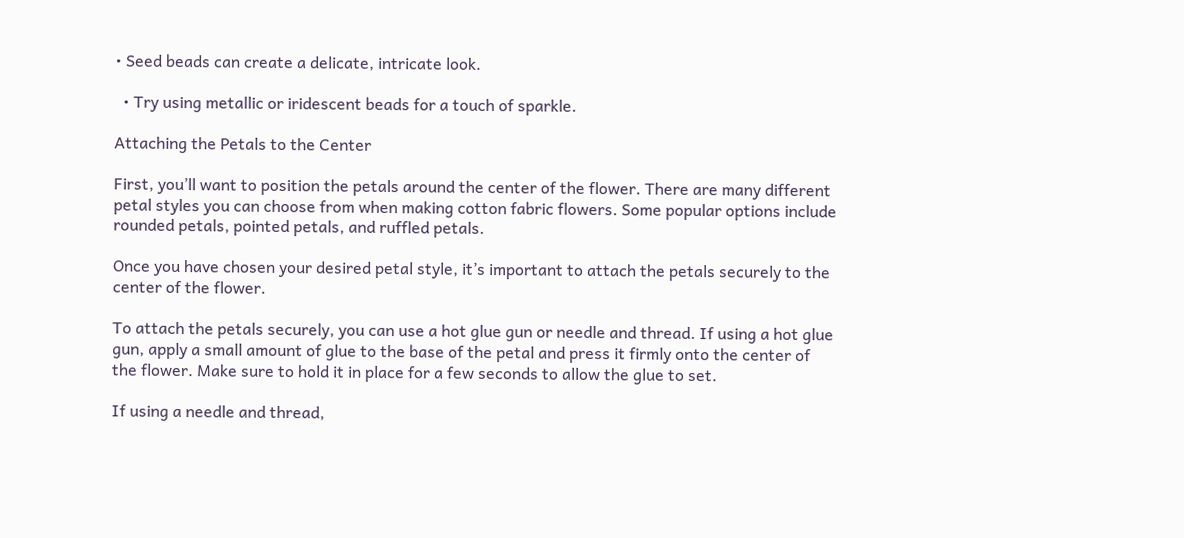• Seed beads can create a delicate, intricate look.

  • Try using metallic or iridescent beads for a touch of sparkle.

Attaching the Petals to the Center

First, you’ll want to position the petals around the center of the flower. There are many different petal styles you can choose from when making cotton fabric flowers. Some popular options include rounded petals, pointed petals, and ruffled petals.

Once you have chosen your desired petal style, it’s important to attach the petals securely to the center of the flower.

To attach the petals securely, you can use a hot glue gun or needle and thread. If using a hot glue gun, apply a small amount of glue to the base of the petal and press it firmly onto the center of the flower. Make sure to hold it in place for a few seconds to allow the glue to set.

If using a needle and thread,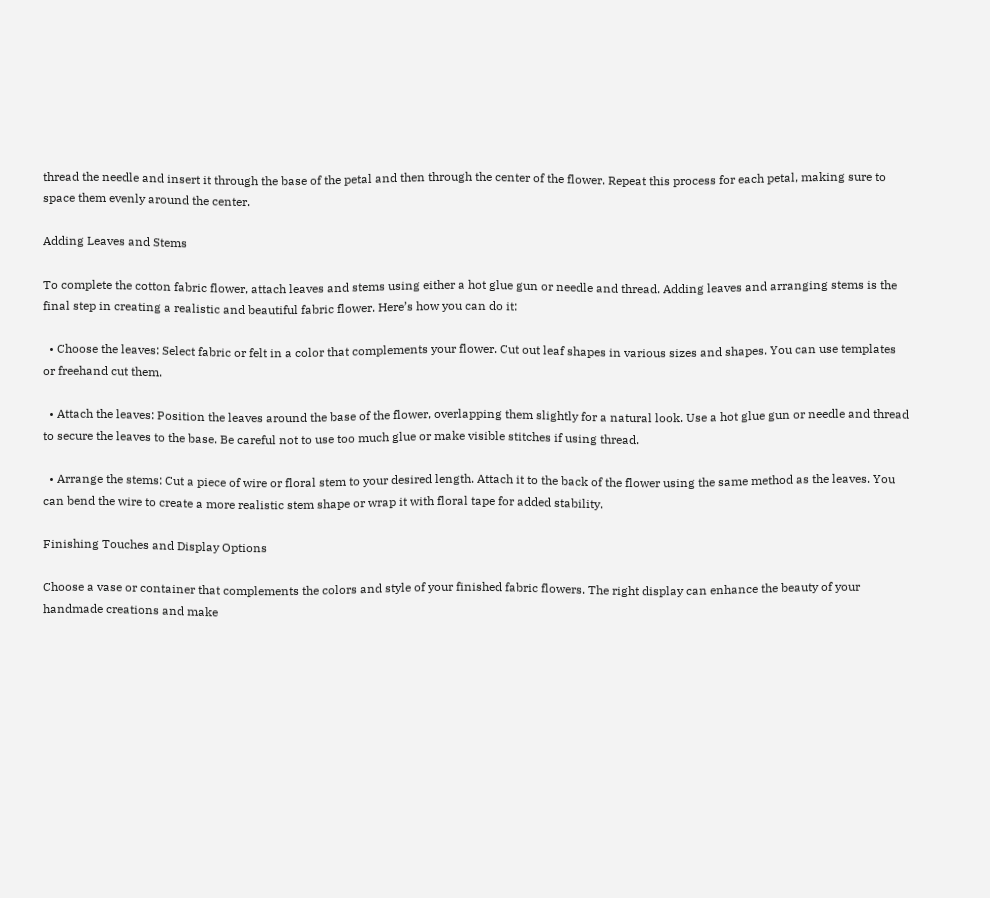thread the needle and insert it through the base of the petal and then through the center of the flower. Repeat this process for each petal, making sure to space them evenly around the center.

Adding Leaves and Stems

To complete the cotton fabric flower, attach leaves and stems using either a hot glue gun or needle and thread. Adding leaves and arranging stems is the final step in creating a realistic and beautiful fabric flower. Here’s how you can do it:

  • Choose the leaves: Select fabric or felt in a color that complements your flower. Cut out leaf shapes in various sizes and shapes. You can use templates or freehand cut them.

  • Attach the leaves: Position the leaves around the base of the flower, overlapping them slightly for a natural look. Use a hot glue gun or needle and thread to secure the leaves to the base. Be careful not to use too much glue or make visible stitches if using thread.

  • Arrange the stems: Cut a piece of wire or floral stem to your desired length. Attach it to the back of the flower using the same method as the leaves. You can bend the wire to create a more realistic stem shape or wrap it with floral tape for added stability.

Finishing Touches and Display Options

Choose a vase or container that complements the colors and style of your finished fabric flowers. The right display can enhance the beauty of your handmade creations and make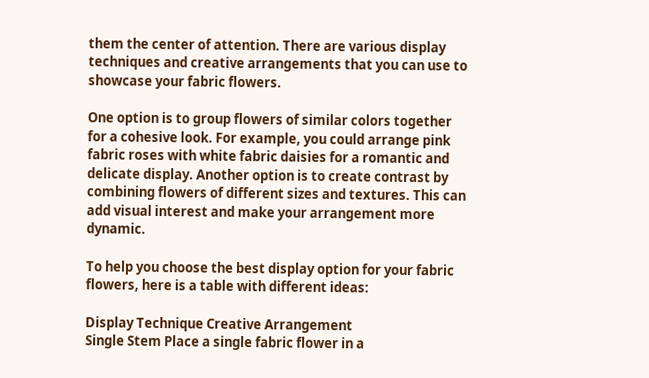them the center of attention. There are various display techniques and creative arrangements that you can use to showcase your fabric flowers.

One option is to group flowers of similar colors together for a cohesive look. For example, you could arrange pink fabric roses with white fabric daisies for a romantic and delicate display. Another option is to create contrast by combining flowers of different sizes and textures. This can add visual interest and make your arrangement more dynamic.

To help you choose the best display option for your fabric flowers, here is a table with different ideas:

Display Technique Creative Arrangement
Single Stem Place a single fabric flower in a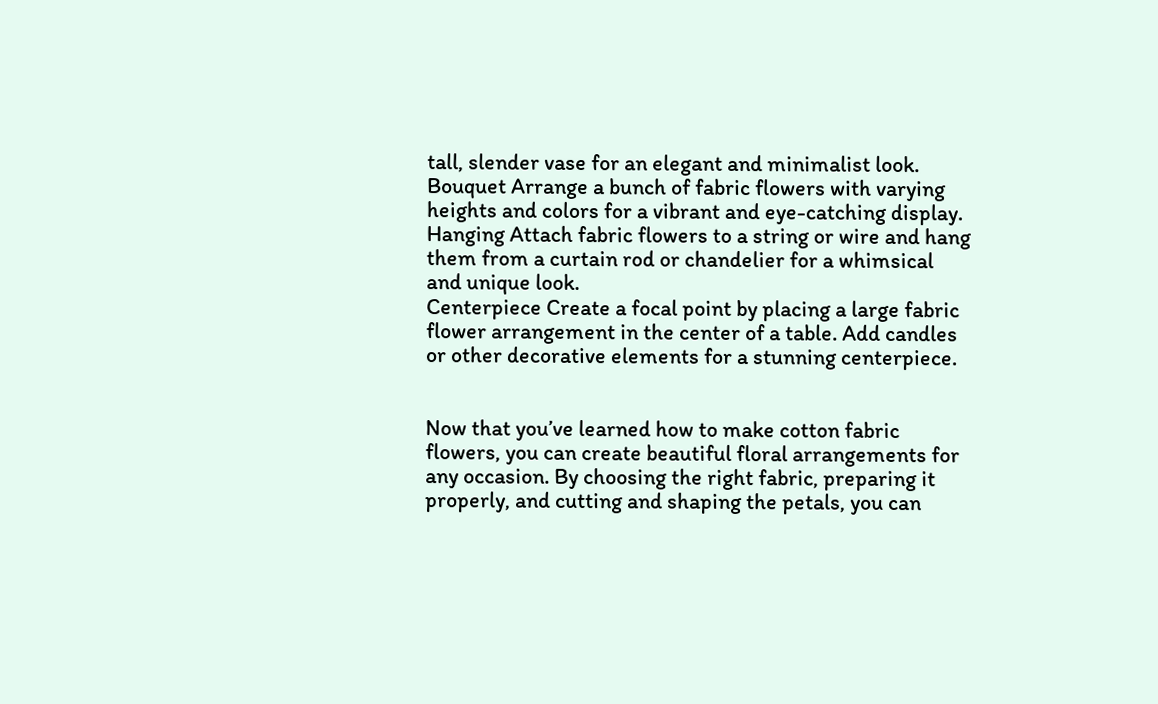tall, slender vase for an elegant and minimalist look.
Bouquet Arrange a bunch of fabric flowers with varying heights and colors for a vibrant and eye-catching display.
Hanging Attach fabric flowers to a string or wire and hang them from a curtain rod or chandelier for a whimsical and unique look.
Centerpiece Create a focal point by placing a large fabric flower arrangement in the center of a table. Add candles or other decorative elements for a stunning centerpiece.


Now that you’ve learned how to make cotton fabric flowers, you can create beautiful floral arrangements for any occasion. By choosing the right fabric, preparing it properly, and cutting and shaping the petals, you can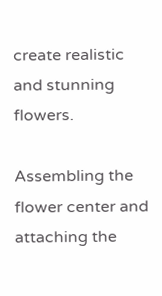create realistic and stunning flowers.

Assembling the flower center and attaching the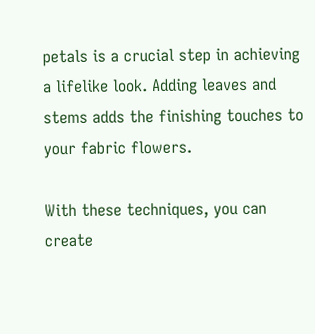petals is a crucial step in achieving a lifelike look. Adding leaves and stems adds the finishing touches to your fabric flowers.

With these techniques, you can create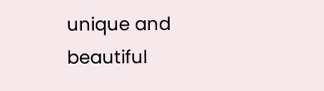unique and beautiful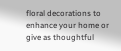floral decorations to enhance your home or give as thoughtful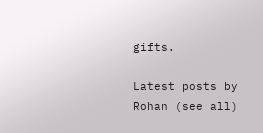gifts.

Latest posts by Rohan (see all)